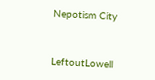Nepotism City


LeftoutLowell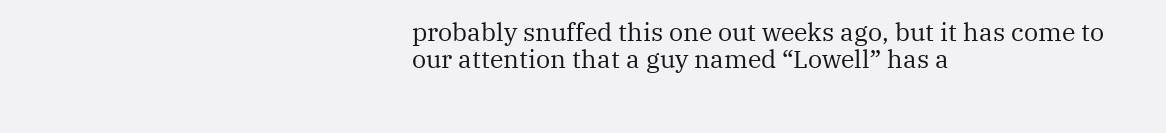probably snuffed this one out weeks ago, but it has come to our attention that a guy named “Lowell” has a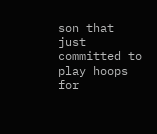son that just committed to play hoops for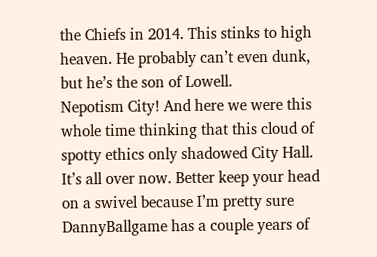the Chiefs in 2014. This stinks to high heaven. He probably can’t even dunk, but he’s the son of Lowell.
Nepotism City! And here we were this whole time thinking that this cloud of spotty ethics only shadowed City Hall. It’s all over now. Better keep your head on a swivel because I’m pretty sure DannyBallgame has a couple years of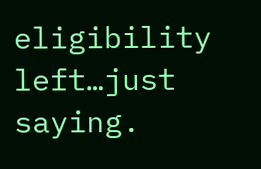eligibility left…just saying.